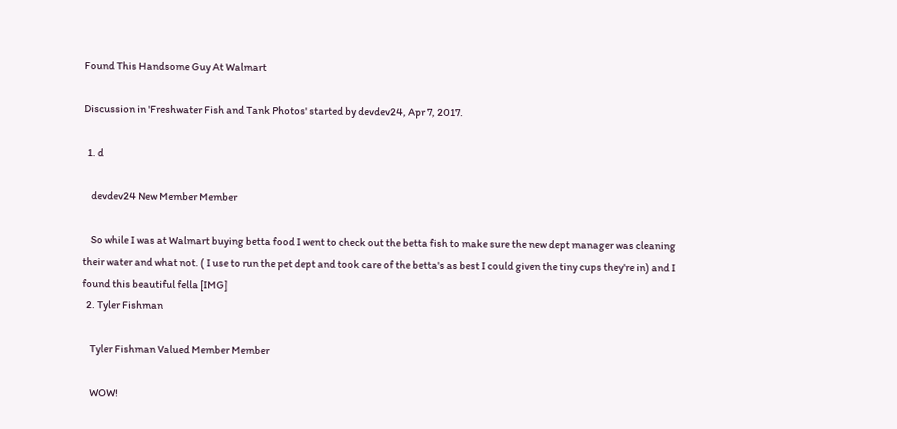Found This Handsome Guy At Walmart

Discussion in 'Freshwater Fish and Tank Photos' started by devdev24, Apr 7, 2017.

  1. d

    devdev24 New Member Member

    So while I was at Walmart buying betta food I went to check out the betta fish to make sure the new dept manager was cleaning their water and what not. ( I use to run the pet dept and took care of the betta's as best I could given the tiny cups they're in) and I found this beautiful fella [IMG]
  2. Tyler Fishman

    Tyler Fishman Valued Member Member

    WOW!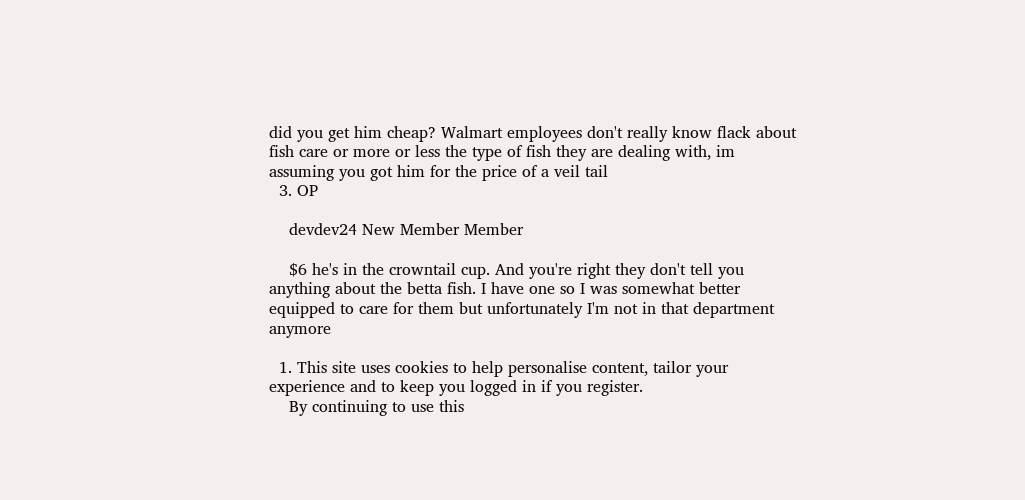did you get him cheap? Walmart employees don't really know flack about fish care or more or less the type of fish they are dealing with, im assuming you got him for the price of a veil tail
  3. OP

    devdev24 New Member Member

    $6 he's in the crowntail cup. And you're right they don't tell you anything about the betta fish. I have one so I was somewhat better equipped to care for them but unfortunately I'm not in that department anymore

  1. This site uses cookies to help personalise content, tailor your experience and to keep you logged in if you register.
    By continuing to use this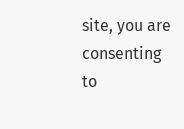site, you are consenting to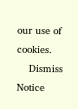our use of cookies.
    Dismiss Notice